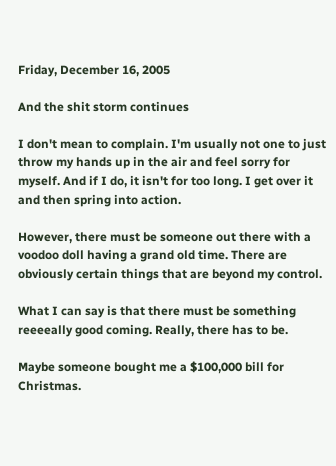Friday, December 16, 2005

And the shit storm continues

I don't mean to complain. I'm usually not one to just throw my hands up in the air and feel sorry for myself. And if I do, it isn't for too long. I get over it and then spring into action.

However, there must be someone out there with a voodoo doll having a grand old time. There are obviously certain things that are beyond my control.

What I can say is that there must be something reeeeally good coming. Really, there has to be.

Maybe someone bought me a $100,000 bill for Christmas.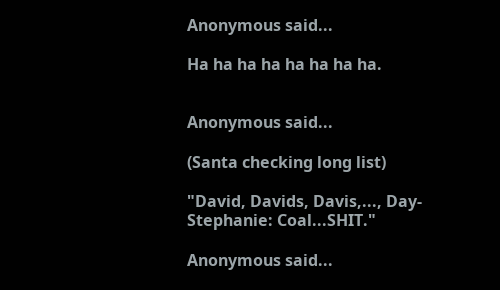Anonymous said...

Ha ha ha ha ha ha ha ha.


Anonymous said...

(Santa checking long list)

"David, Davids, Davis,..., Day-Stephanie: Coal...SHIT."

Anonymous said...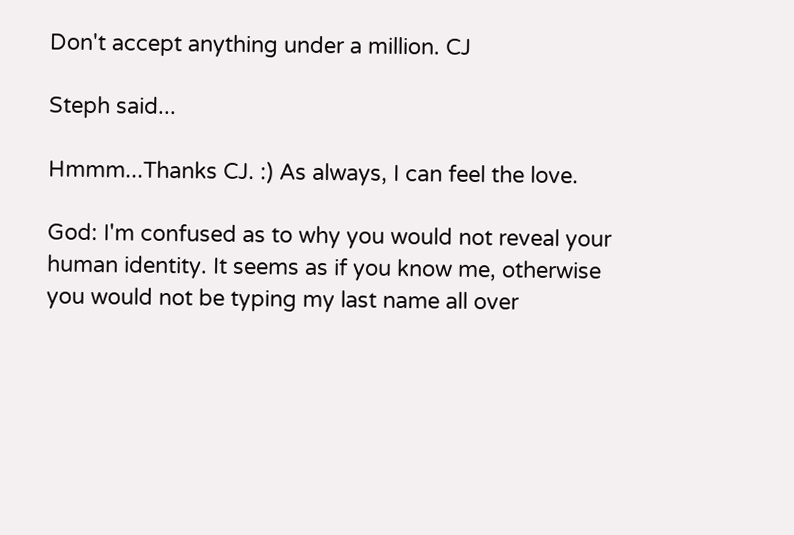Don't accept anything under a million. CJ

Steph said...

Hmmm...Thanks CJ. :) As always, I can feel the love.

God: I'm confused as to why you would not reveal your human identity. It seems as if you know me, otherwise you would not be typing my last name all over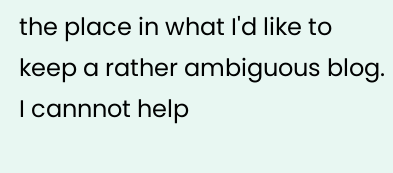the place in what I'd like to keep a rather ambiguous blog. I cannnot help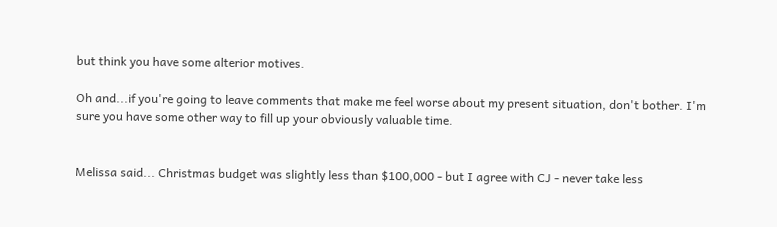but think you have some alterior motives.

Oh and...if you're going to leave comments that make me feel worse about my present situation, don't bother. I'm sure you have some other way to fill up your obviously valuable time.


Melissa said... Christmas budget was slightly less than $100,000 - but I agree with CJ - never take less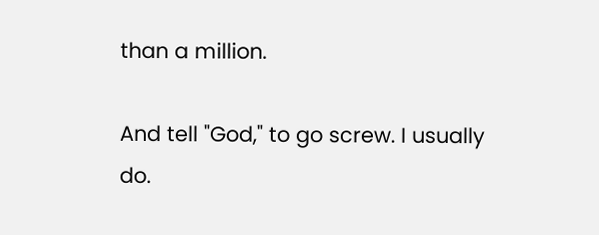than a million.

And tell "God," to go screw. I usually do.